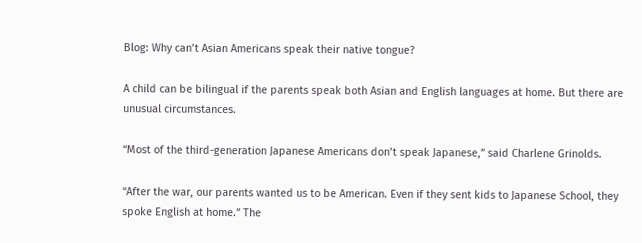Blog: Why can’t Asian Americans speak their native tongue?

A child can be bilingual if the parents speak both Asian and English languages at home. But there are unusual circumstances.

“Most of the third-generation Japanese Americans don’t speak Japanese,” said Charlene Grinolds.

“After the war, our parents wanted us to be American. Even if they sent kids to Japanese School, they spoke English at home.” The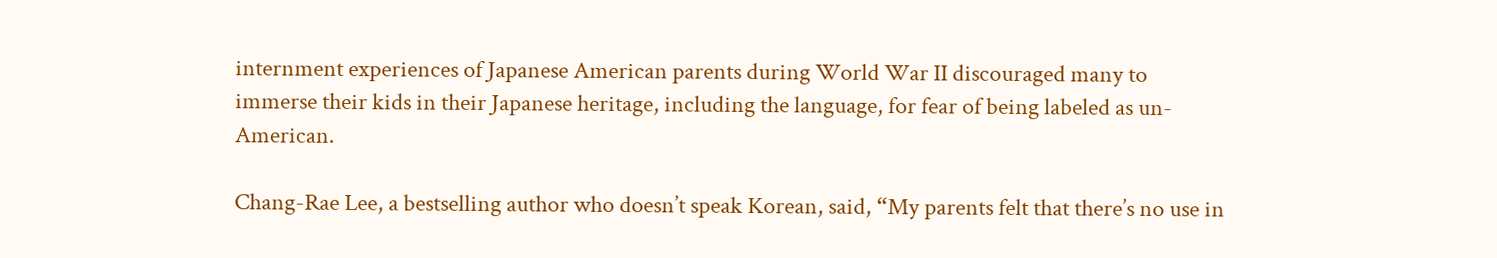internment experiences of Japanese American parents during World War II discouraged many to immerse their kids in their Japanese heritage, including the language, for fear of being labeled as un-American.

Chang-Rae Lee, a bestselling author who doesn’t speak Korean, said, “My parents felt that there’s no use in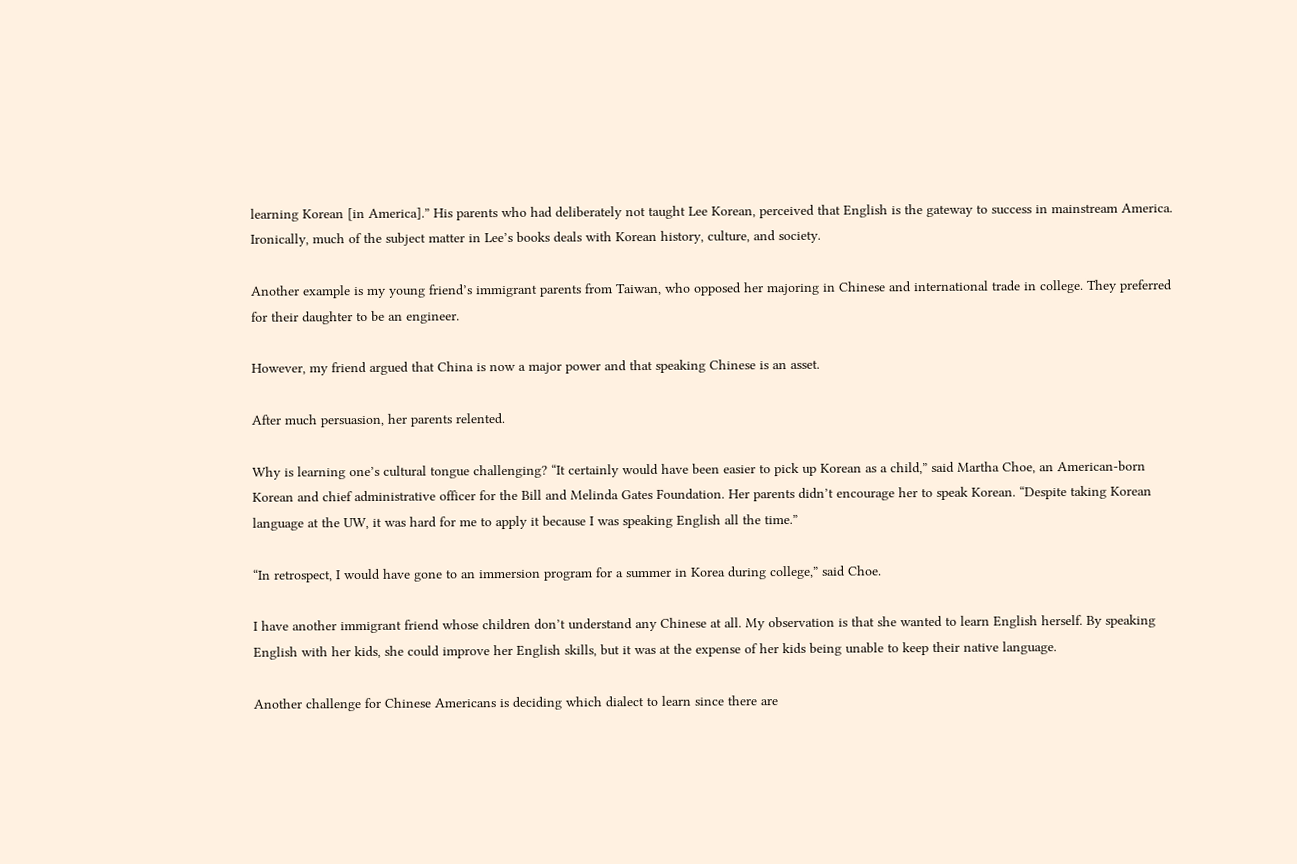learning Korean [in America].” His parents who had deliberately not taught Lee Korean, perceived that English is the gateway to success in mainstream America. Ironically, much of the subject matter in Lee’s books deals with Korean history, culture, and society.

Another example is my young friend’s immigrant parents from Taiwan, who opposed her majoring in Chinese and international trade in college. They preferred for their daughter to be an engineer.

However, my friend argued that China is now a major power and that speaking Chinese is an asset.

After much persuasion, her parents relented.

Why is learning one’s cultural tongue challenging? “It certainly would have been easier to pick up Korean as a child,” said Martha Choe, an American-born Korean and chief administrative officer for the Bill and Melinda Gates Foundation. Her parents didn’t encourage her to speak Korean. “Despite taking Korean language at the UW, it was hard for me to apply it because I was speaking English all the time.”

“In retrospect, I would have gone to an immersion program for a summer in Korea during college,” said Choe.

I have another immigrant friend whose children don’t understand any Chinese at all. My observation is that she wanted to learn English herself. By speaking English with her kids, she could improve her English skills, but it was at the expense of her kids being unable to keep their native language.

Another challenge for Chinese Americans is deciding which dialect to learn since there are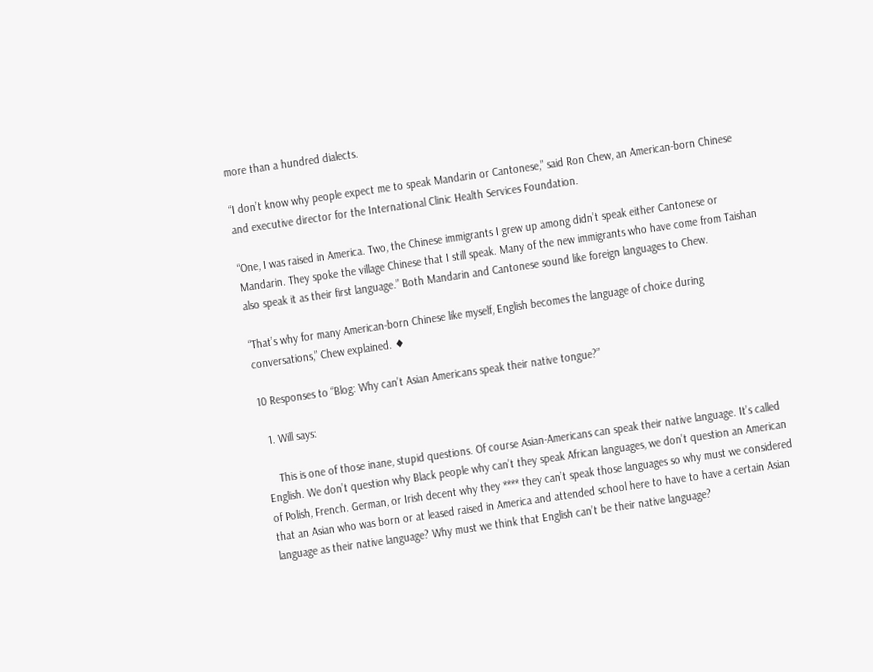more than a hundred dialects.

“I don’t know why people expect me to speak Mandarin or Cantonese,” said Ron Chew, an American-born Chinese and executive director for the International Clinic Health Services Foundation.

“One, I was raised in America. Two, the Chinese immigrants I grew up among didn’t speak either Cantonese or Mandarin. They spoke the village Chinese that I still speak. Many of the new immigrants who have come from Taishan also speak it as their first language.” Both Mandarin and Cantonese sound like foreign languages to Chew.

“That’s why for many American-born Chinese like myself, English becomes the language of choice during conversations,” Chew explained. ♦

10 Responses to “Blog: Why can’t Asian Americans speak their native tongue?”

  1. Will says:

    This is one of those inane, stupid questions. Of course Asian-Americans can speak their native language. It’s called English. We don’t question why Black people why can’t they speak African languages, we don’t question an American of Polish, French. German, or Irish decent why they **** they can’t speak those languages so why must we considered that an Asian who was born or at leased raised in America and attended school here to have to have a certain Asian language as their native language? Why must we think that English can’t be their native language?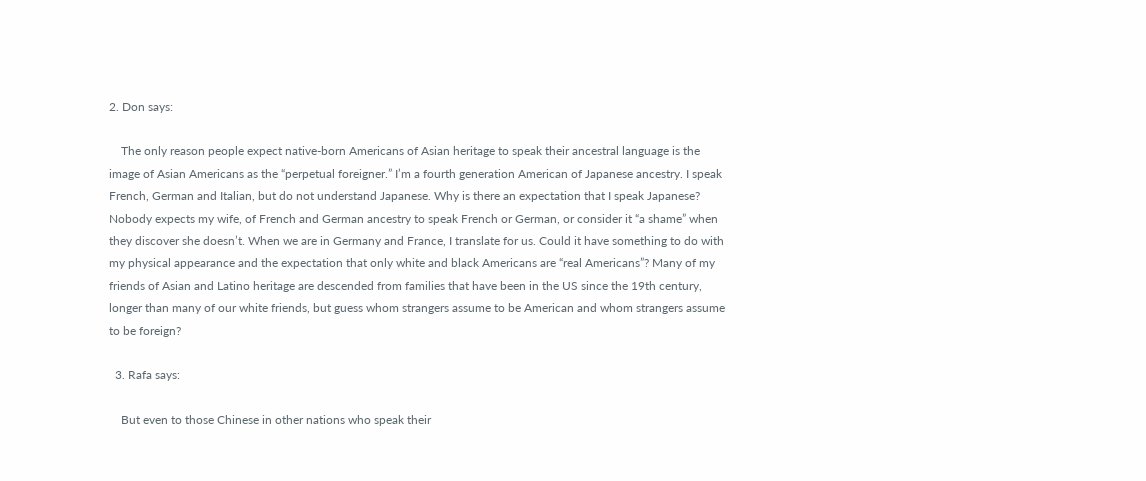2. Don says:

    The only reason people expect native-born Americans of Asian heritage to speak their ancestral language is the image of Asian Americans as the “perpetual foreigner.” I’m a fourth generation American of Japanese ancestry. I speak French, German and Italian, but do not understand Japanese. Why is there an expectation that I speak Japanese? Nobody expects my wife, of French and German ancestry to speak French or German, or consider it “a shame” when they discover she doesn’t. When we are in Germany and France, I translate for us. Could it have something to do with my physical appearance and the expectation that only white and black Americans are “real Americans”? Many of my friends of Asian and Latino heritage are descended from families that have been in the US since the 19th century, longer than many of our white friends, but guess whom strangers assume to be American and whom strangers assume to be foreign?

  3. Rafa says:

    But even to those Chinese in other nations who speak their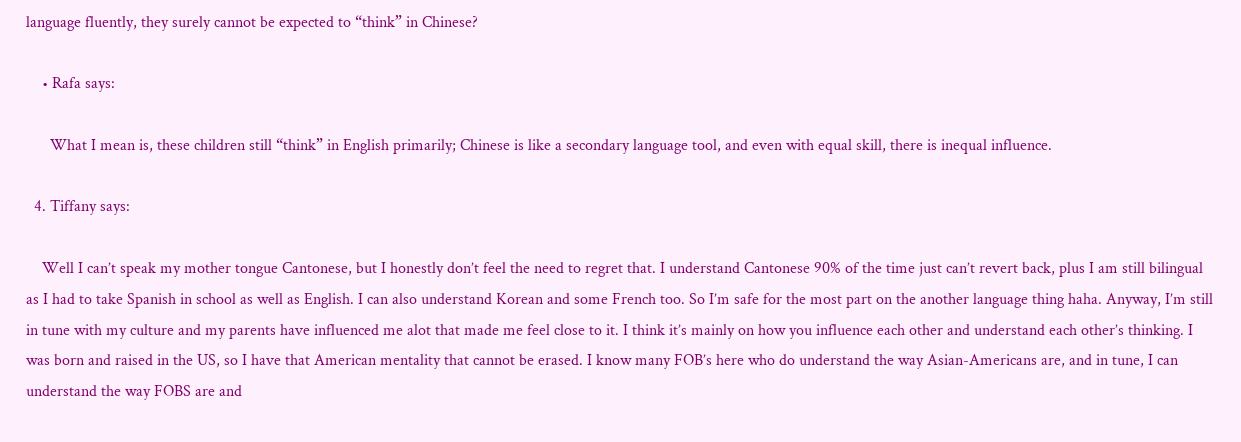language fluently, they surely cannot be expected to “think” in Chinese?

    • Rafa says:

      What I mean is, these children still “think” in English primarily; Chinese is like a secondary language tool, and even with equal skill, there is inequal influence.

  4. Tiffany says:

    Well I can’t speak my mother tongue Cantonese, but I honestly don’t feel the need to regret that. I understand Cantonese 90% of the time just can’t revert back, plus I am still bilingual as I had to take Spanish in school as well as English. I can also understand Korean and some French too. So I’m safe for the most part on the another language thing haha. Anyway, I’m still in tune with my culture and my parents have influenced me alot that made me feel close to it. I think it’s mainly on how you influence each other and understand each other’s thinking. I was born and raised in the US, so I have that American mentality that cannot be erased. I know many FOB’s here who do understand the way Asian-Americans are, and in tune, I can understand the way FOBS are and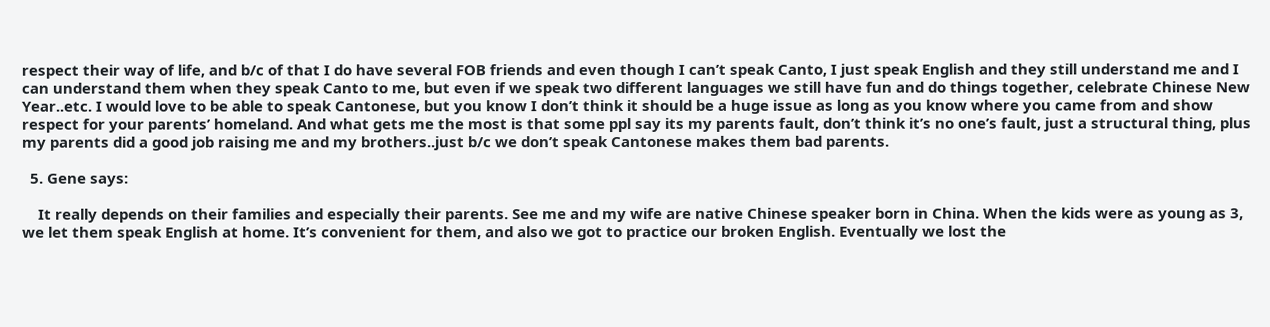respect their way of life, and b/c of that I do have several FOB friends and even though I can’t speak Canto, I just speak English and they still understand me and I can understand them when they speak Canto to me, but even if we speak two different languages we still have fun and do things together, celebrate Chinese New Year..etc. I would love to be able to speak Cantonese, but you know I don’t think it should be a huge issue as long as you know where you came from and show respect for your parents’ homeland. And what gets me the most is that some ppl say its my parents fault, don’t think it’s no one’s fault, just a structural thing, plus my parents did a good job raising me and my brothers..just b/c we don’t speak Cantonese makes them bad parents.

  5. Gene says:

    It really depends on their families and especially their parents. See me and my wife are native Chinese speaker born in China. When the kids were as young as 3, we let them speak English at home. It’s convenient for them, and also we got to practice our broken English. Eventually we lost the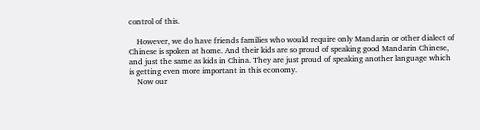control of this.

    However, we do have friends families who would require only Mandarin or other dialect of Chinese is spoken at home. And their kids are so proud of speaking good Mandarin Chinese, and just the same as kids in China. They are just proud of speaking another language which is getting even more important in this economy.
    Now our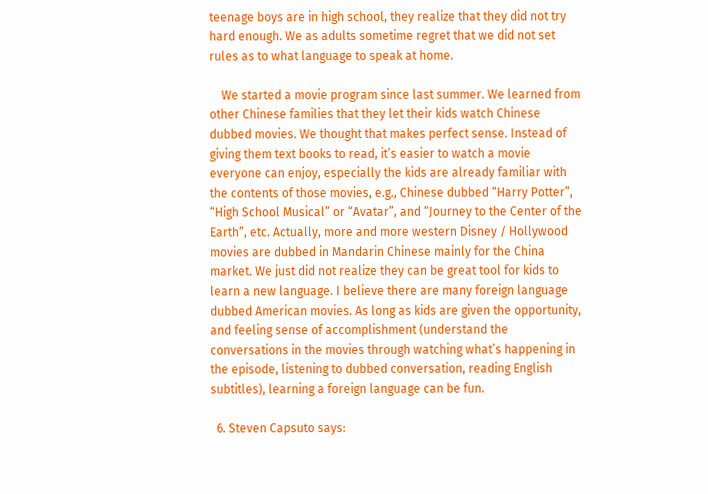teenage boys are in high school, they realize that they did not try hard enough. We as adults sometime regret that we did not set rules as to what language to speak at home.

    We started a movie program since last summer. We learned from other Chinese families that they let their kids watch Chinese dubbed movies. We thought that makes perfect sense. Instead of giving them text books to read, it’s easier to watch a movie everyone can enjoy, especially the kids are already familiar with the contents of those movies, e.g., Chinese dubbed “Harry Potter”, “High School Musical” or “Avatar”, and “Journey to the Center of the Earth”, etc. Actually, more and more western Disney / Hollywood movies are dubbed in Mandarin Chinese mainly for the China market. We just did not realize they can be great tool for kids to learn a new language. I believe there are many foreign language dubbed American movies. As long as kids are given the opportunity, and feeling sense of accomplishment (understand the conversations in the movies through watching what’s happening in the episode, listening to dubbed conversation, reading English subtitles), learning a foreign language can be fun.

  6. Steven Capsuto says: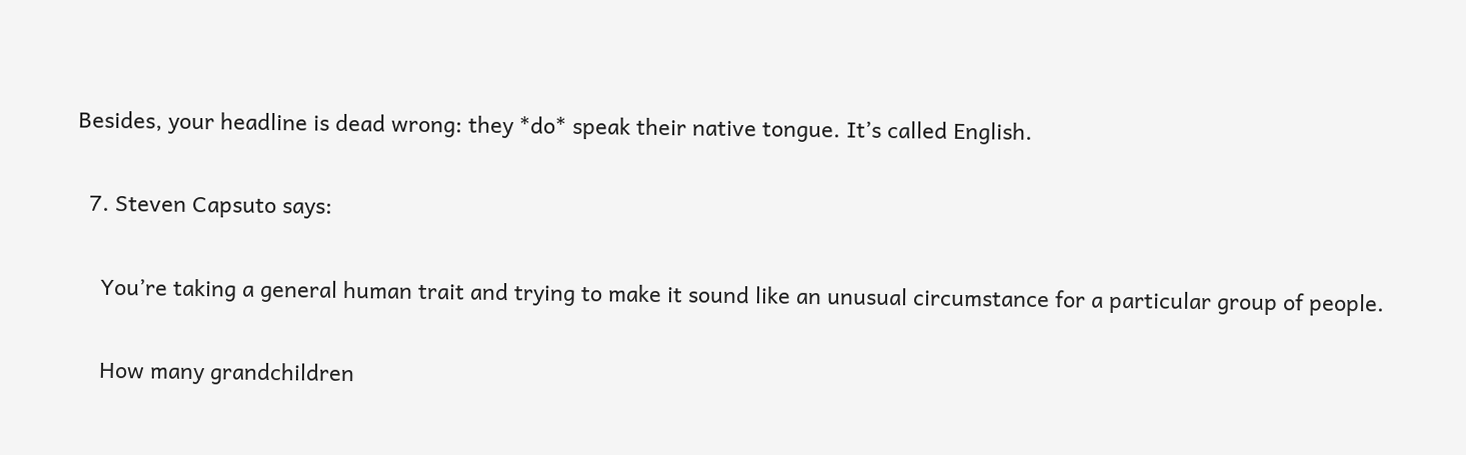Besides, your headline is dead wrong: they *do* speak their native tongue. It’s called English.

  7. Steven Capsuto says:

    You’re taking a general human trait and trying to make it sound like an unusual circumstance for a particular group of people.

    How many grandchildren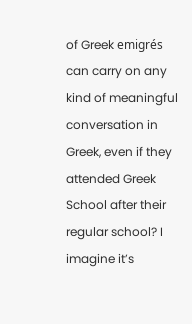of Greek emigrés can carry on any kind of meaningful conversation in Greek, even if they attended Greek School after their regular school? I imagine it’s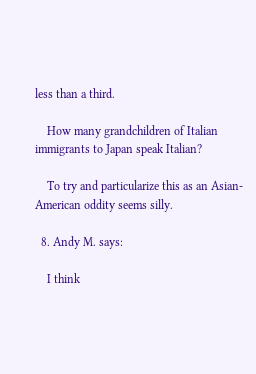less than a third.

    How many grandchildren of Italian immigrants to Japan speak Italian?

    To try and particularize this as an Asian-American oddity seems silly.

  8. Andy M. says:

    I think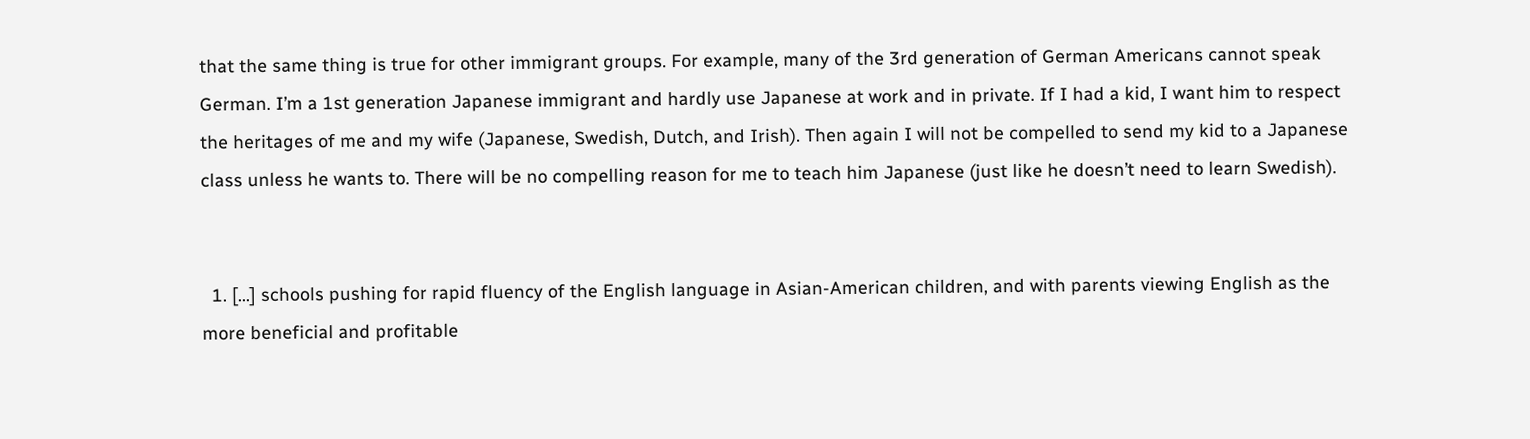that the same thing is true for other immigrant groups. For example, many of the 3rd generation of German Americans cannot speak German. I’m a 1st generation Japanese immigrant and hardly use Japanese at work and in private. If I had a kid, I want him to respect the heritages of me and my wife (Japanese, Swedish, Dutch, and Irish). Then again I will not be compelled to send my kid to a Japanese class unless he wants to. There will be no compelling reason for me to teach him Japanese (just like he doesn’t need to learn Swedish).


  1. […] schools pushing for rapid fluency of the English language in Asian-American children, and with parents viewing English as the more beneficial and profitable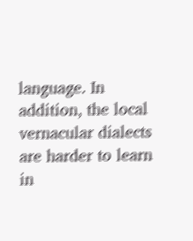language. In addition, the local vernacular dialects are harder to learn in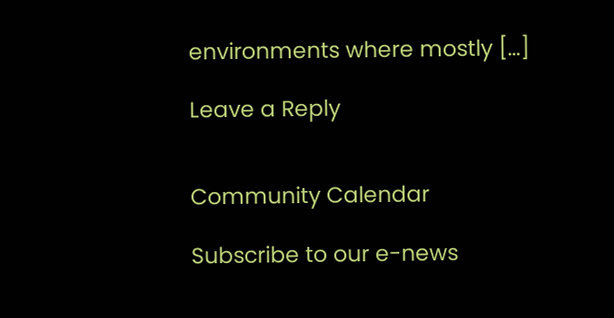environments where mostly […]

Leave a Reply


Community Calendar

Subscribe to our e-news